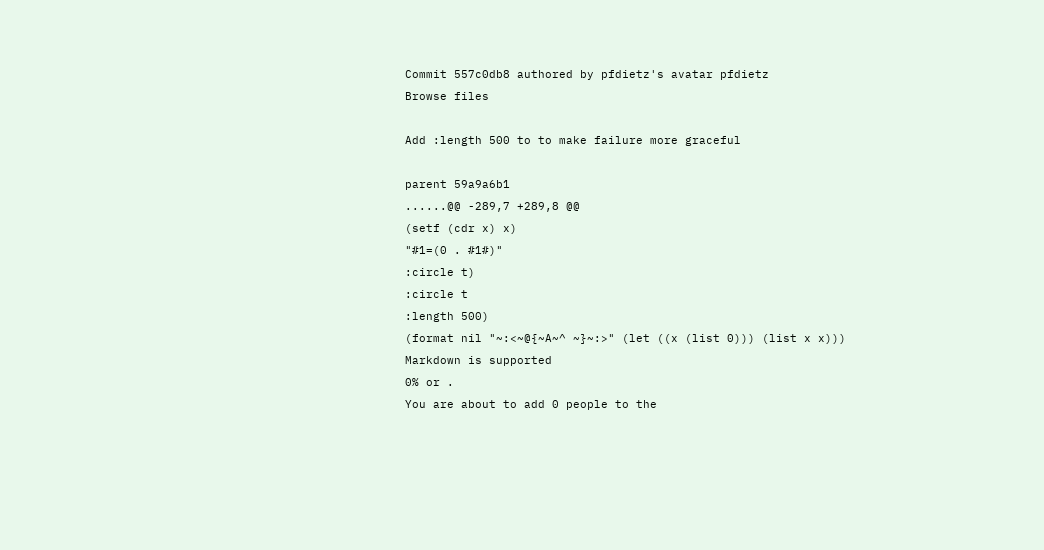Commit 557c0db8 authored by pfdietz's avatar pfdietz
Browse files

Add :length 500 to to make failure more graceful

parent 59a9a6b1
......@@ -289,7 +289,8 @@
(setf (cdr x) x)
"#1=(0 . #1#)"
:circle t)
:circle t
:length 500)
(format nil "~:<~@{~A~^ ~}~:>" (let ((x (list 0))) (list x x)))
Markdown is supported
0% or .
You are about to add 0 people to the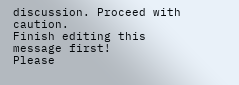discussion. Proceed with caution.
Finish editing this message first!
Please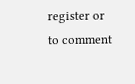register or to comment